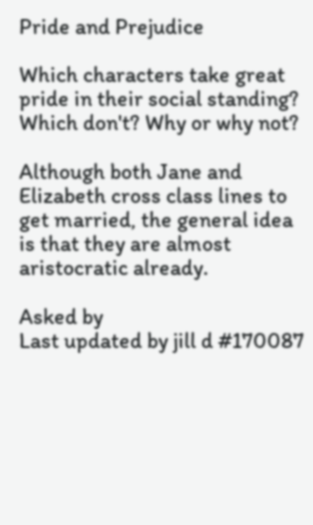Pride and Prejudice

Which characters take great pride in their social standing? Which don't? Why or why not?

Although both Jane and Elizabeth cross class lines to get married, the general idea is that they are almost aristocratic already.

Asked by
Last updated by jill d #170087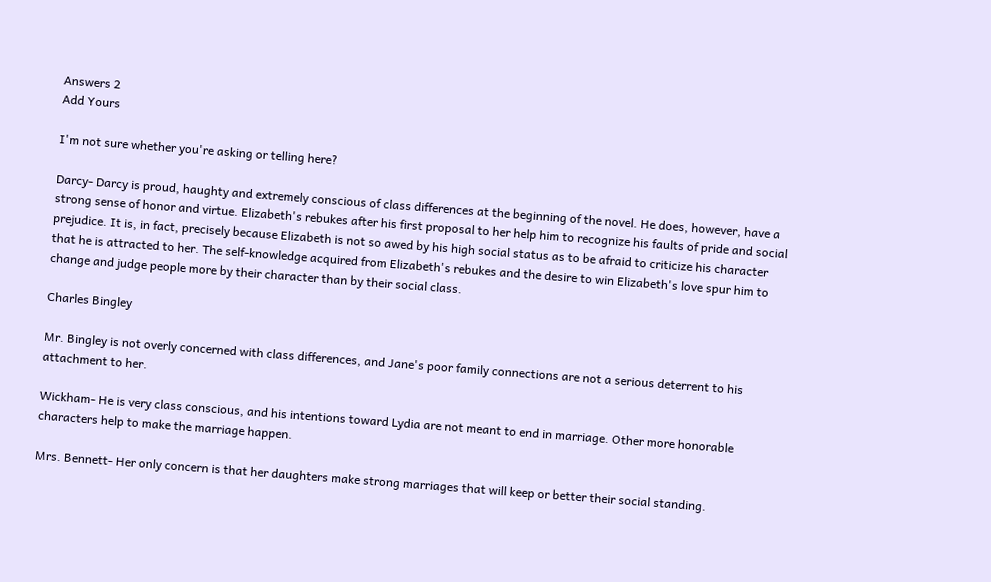Answers 2
Add Yours

I'm not sure whether you're asking or telling here?

Darcy- Darcy is proud, haughty and extremely conscious of class differences at the beginning of the novel. He does, however, have a strong sense of honor and virtue. Elizabeth's rebukes after his first proposal to her help him to recognize his faults of pride and social prejudice. It is, in fact, precisely because Elizabeth is not so awed by his high social status as to be afraid to criticize his character that he is attracted to her. The self-knowledge acquired from Elizabeth's rebukes and the desire to win Elizabeth's love spur him to change and judge people more by their character than by their social class.

Charles Bingley

Mr. Bingley is not overly concerned with class differences, and Jane's poor family connections are not a serious deterrent to his attachment to her.

Wickham- He is very class conscious, and his intentions toward Lydia are not meant to end in marriage. Other more honorable characters help to make the marriage happen.

Mrs. Bennett- Her only concern is that her daughters make strong marriages that will keep or better their social standing.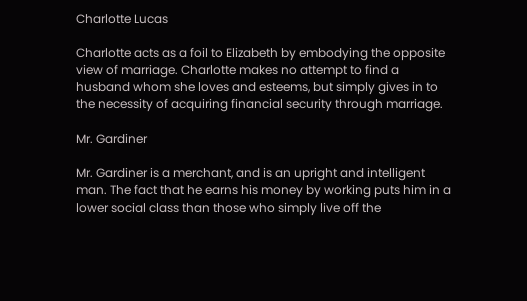Charlotte Lucas

Charlotte acts as a foil to Elizabeth by embodying the opposite view of marriage. Charlotte makes no attempt to find a husband whom she loves and esteems, but simply gives in to the necessity of acquiring financial security through marriage.

Mr. Gardiner

Mr. Gardiner is a merchant, and is an upright and intelligent man. The fact that he earns his money by working puts him in a lower social class than those who simply live off the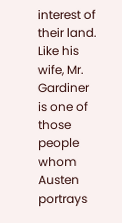interest of their land. Like his wife, Mr. Gardiner is one of those people whom Austen portrays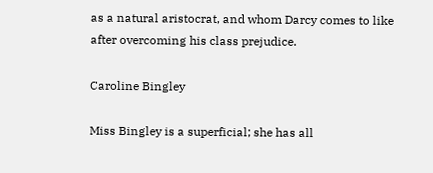as a natural aristocrat, and whom Darcy comes to like after overcoming his class prejudice.

Caroline Bingley

Miss Bingley is a superficial; she has all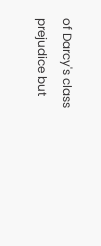of Darcy's class prejudice but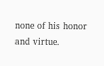none of his honor and virtue.